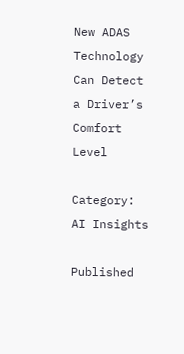New ADAS Technology Can Detect a Driver’s Comfort Level

Category: AI Insights

Published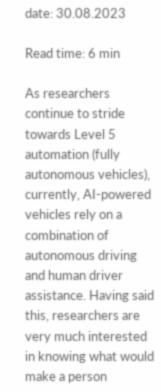date: 30.08.2023

Read time: 6 min

As researchers continue to stride towards Level 5 automation (fully autonomous vehicles), currently, AI-powered vehicles rely on a combination of autonomous driving and human driver assistance. Having said this, researchers are very much interested in knowing what would make a person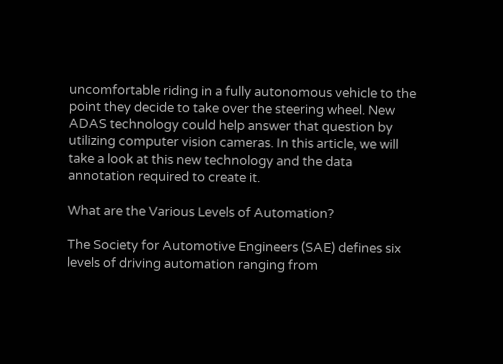uncomfortable riding in a fully autonomous vehicle to the point they decide to take over the steering wheel. New ADAS technology could help answer that question by utilizing computer vision cameras. In this article, we will take a look at this new technology and the data annotation required to create it.

What are the Various Levels of Automation?

The Society for Automotive Engineers (SAE) defines six levels of driving automation ranging from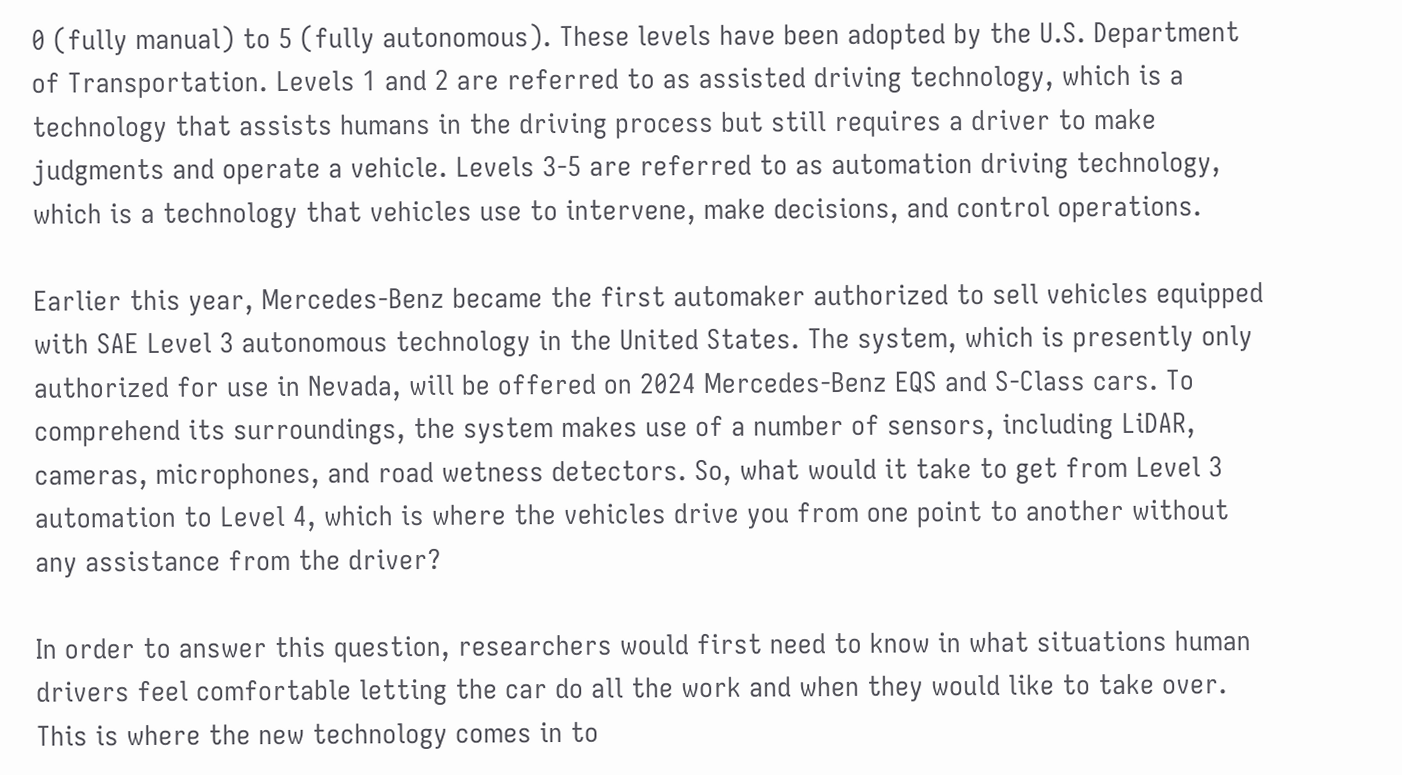0 (fully manual) to 5 (fully autonomous). These levels have been adopted by the U.S. Department of Transportation. Levels 1 and 2 are referred to as assisted driving technology, which is a technology that assists humans in the driving process but still requires a driver to make judgments and operate a vehicle. Levels 3-5 are referred to as automation driving technology, which is a technology that vehicles use to intervene, make decisions, and control operations.

Earlier this year, Mercedes-Benz became the first automaker authorized to sell vehicles equipped with SAE Level 3 autonomous technology in the United States. The system, which is presently only authorized for use in Nevada, will be offered on 2024 Mercedes-Benz EQS and S-Class cars. To comprehend its surroundings, the system makes use of a number of sensors, including LiDAR, cameras, microphones, and road wetness detectors. So, what would it take to get from Level 3 automation to Level 4, which is where the vehicles drive you from one point to another without any assistance from the driver?

In order to answer this question, researchers would first need to know in what situations human drivers feel comfortable letting the car do all the work and when they would like to take over. This is where the new technology comes in to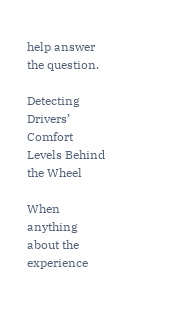help answer the question.

Detecting Drivers’ Comfort Levels Behind the Wheel

When anything about the experience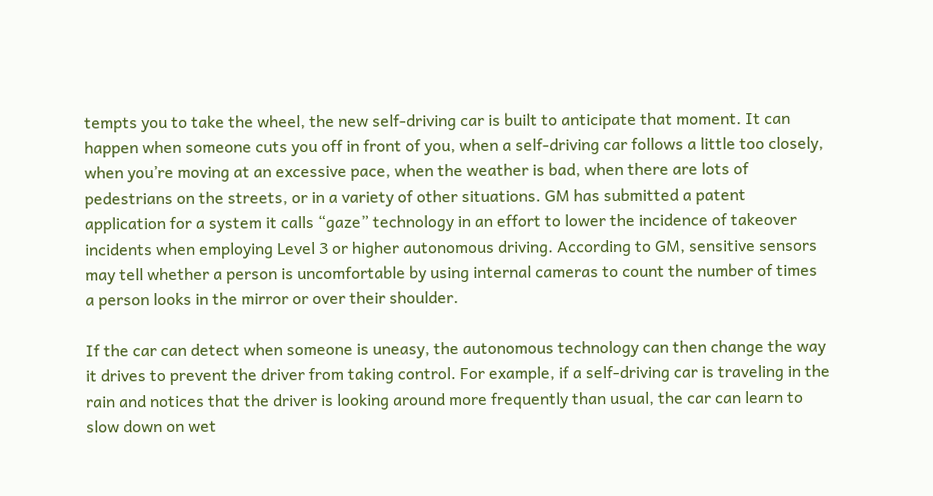tempts you to take the wheel, the new self-driving car is built to anticipate that moment. It can happen when someone cuts you off in front of you, when a self-driving car follows a little too closely, when you’re moving at an excessive pace, when the weather is bad, when there are lots of pedestrians on the streets, or in a variety of other situations. GM has submitted a patent application for a system it calls “gaze” technology in an effort to lower the incidence of takeover incidents when employing Level 3 or higher autonomous driving. According to GM, sensitive sensors may tell whether a person is uncomfortable by using internal cameras to count the number of times a person looks in the mirror or over their shoulder.

If the car can detect when someone is uneasy, the autonomous technology can then change the way it drives to prevent the driver from taking control. For example, if a self-driving car is traveling in the rain and notices that the driver is looking around more frequently than usual, the car can learn to slow down on wet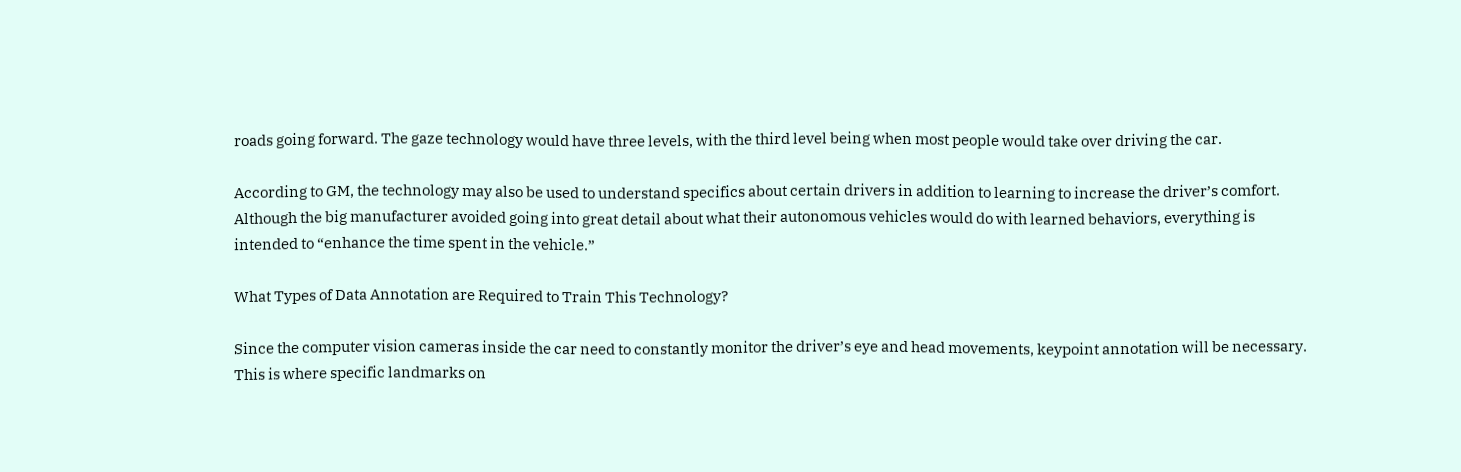roads going forward. The gaze technology would have three levels, with the third level being when most people would take over driving the car.

According to GM, the technology may also be used to understand specifics about certain drivers in addition to learning to increase the driver’s comfort. Although the big manufacturer avoided going into great detail about what their autonomous vehicles would do with learned behaviors, everything is intended to “enhance the time spent in the vehicle.”

What Types of Data Annotation are Required to Train This Technology?

Since the computer vision cameras inside the car need to constantly monitor the driver’s eye and head movements, keypoint annotation will be necessary. This is where specific landmarks on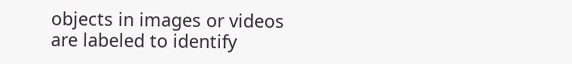objects in images or videos are labeled to identify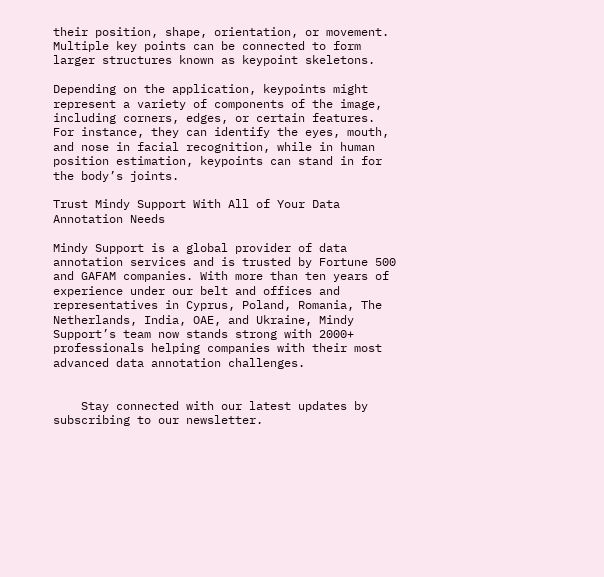their position, shape, orientation, or movement. Multiple key points can be connected to form larger structures known as keypoint skeletons.

Depending on the application, keypoints might represent a variety of components of the image, including corners, edges, or certain features. For instance, they can identify the eyes, mouth, and nose in facial recognition, while in human position estimation, keypoints can stand in for the body’s joints.

Trust Mindy Support With All of Your Data Annotation Needs

Mindy Support is a global provider of data annotation services and is trusted by Fortune 500 and GAFAM companies. With more than ten years of experience under our belt and offices and representatives in Cyprus, Poland, Romania, The Netherlands, India, OAE, and Ukraine, Mindy Support’s team now stands strong with 2000+ professionals helping companies with their most advanced data annotation challenges.


    Stay connected with our latest updates by subscribing to our newsletter.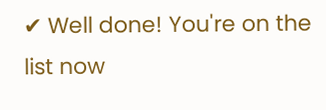✔ Well done! You're on the list now